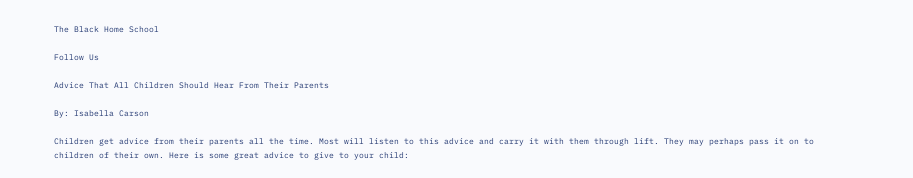The Black Home School

Follow Us

Advice That All Children Should Hear From Their Parents

By: Isabella Carson

Children get advice from their parents all the time. Most will listen to this advice and carry it with them through lift. They may perhaps pass it on to children of their own. Here is some great advice to give to your child: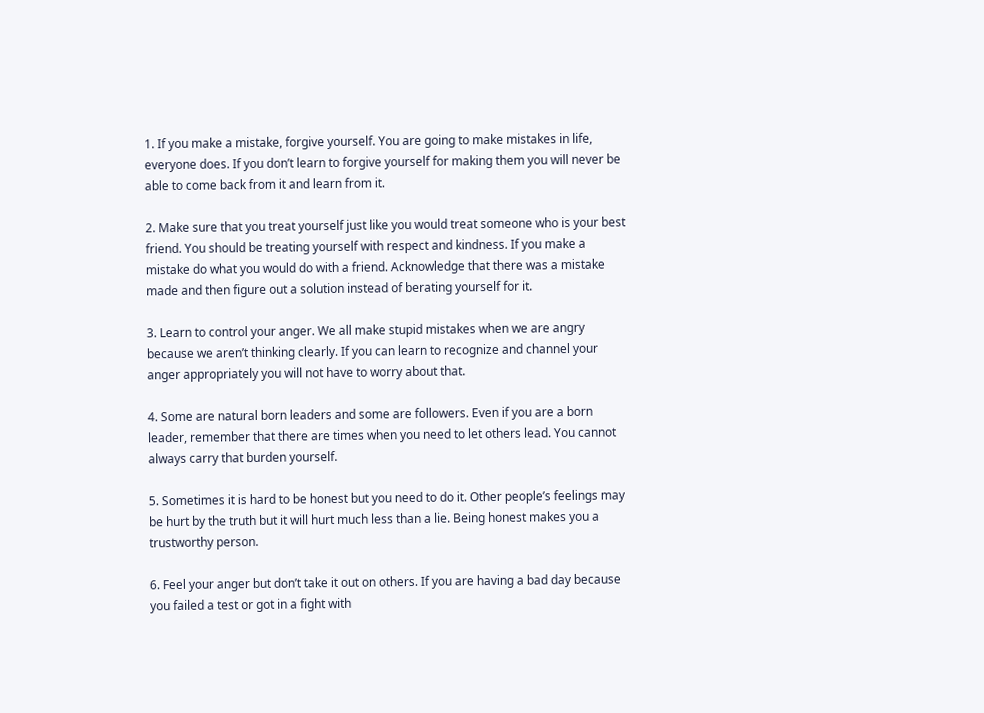1. If you make a mistake, forgive yourself. You are going to make mistakes in life, everyone does. If you don’t learn to forgive yourself for making them you will never be able to come back from it and learn from it.

2. Make sure that you treat yourself just like you would treat someone who is your best friend. You should be treating yourself with respect and kindness. If you make a mistake do what you would do with a friend. Acknowledge that there was a mistake made and then figure out a solution instead of berating yourself for it.

3. Learn to control your anger. We all make stupid mistakes when we are angry because we aren’t thinking clearly. If you can learn to recognize and channel your anger appropriately you will not have to worry about that.

4. Some are natural born leaders and some are followers. Even if you are a born leader, remember that there are times when you need to let others lead. You cannot always carry that burden yourself.

5. Sometimes it is hard to be honest but you need to do it. Other people’s feelings may be hurt by the truth but it will hurt much less than a lie. Being honest makes you a trustworthy person.

6. Feel your anger but don’t take it out on others. If you are having a bad day because you failed a test or got in a fight with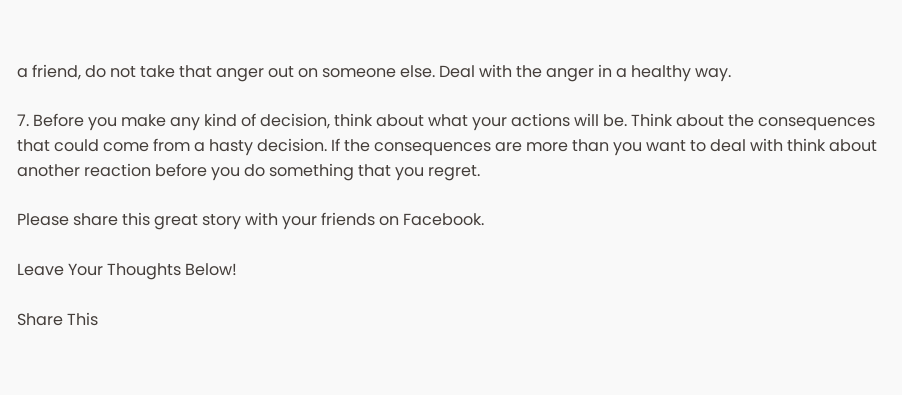a friend, do not take that anger out on someone else. Deal with the anger in a healthy way.

7. Before you make any kind of decision, think about what your actions will be. Think about the consequences that could come from a hasty decision. If the consequences are more than you want to deal with think about another reaction before you do something that you regret.

Please share this great story with your friends on Facebook.

Leave Your Thoughts Below!

Share This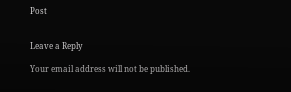Post


Leave a Reply

Your email address will not be published.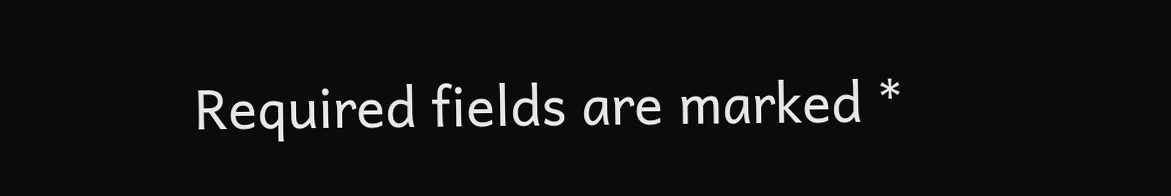Required fields are marked *